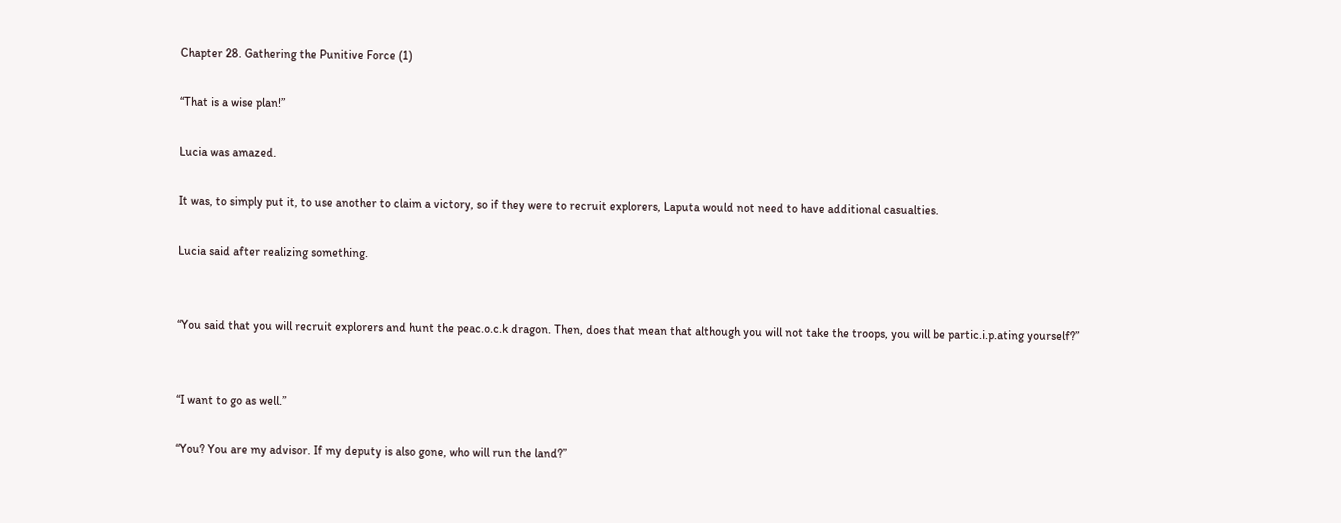Chapter 28. Gathering the Punitive Force (1)

“That is a wise plan!”

Lucia was amazed.

It was, to simply put it, to use another to claim a victory, so if they were to recruit explorers, Laputa would not need to have additional casualties.

Lucia said after realizing something.


“You said that you will recruit explorers and hunt the peac.o.c.k dragon. Then, does that mean that although you will not take the troops, you will be partic.i.p.ating yourself?”


“I want to go as well.”

“You? You are my advisor. If my deputy is also gone, who will run the land?”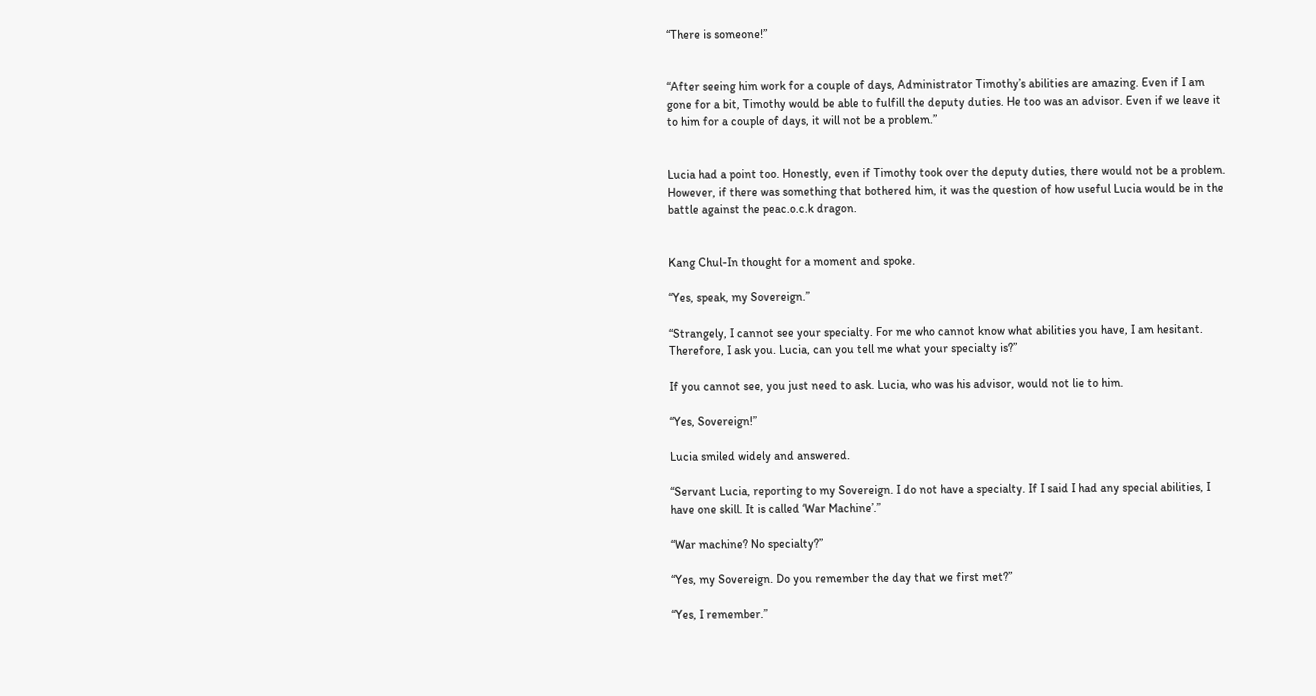“There is someone!”


“After seeing him work for a couple of days, Administrator Timothy’s abilities are amazing. Even if I am gone for a bit, Timothy would be able to fulfill the deputy duties. He too was an advisor. Even if we leave it to him for a couple of days, it will not be a problem.”


Lucia had a point too. Honestly, even if Timothy took over the deputy duties, there would not be a problem. However, if there was something that bothered him, it was the question of how useful Lucia would be in the battle against the peac.o.c.k dragon.


Kang Chul-In thought for a moment and spoke.

“Yes, speak, my Sovereign.”

“Strangely, I cannot see your specialty. For me who cannot know what abilities you have, I am hesitant. Therefore, I ask you. Lucia, can you tell me what your specialty is?”

If you cannot see, you just need to ask. Lucia, who was his advisor, would not lie to him.

“Yes, Sovereign!”

Lucia smiled widely and answered.

“Servant Lucia, reporting to my Sovereign. I do not have a specialty. If I said I had any special abilities, I have one skill. It is called ‘War Machine’.”

“War machine? No specialty?”

“Yes, my Sovereign. Do you remember the day that we first met?”

“Yes, I remember.”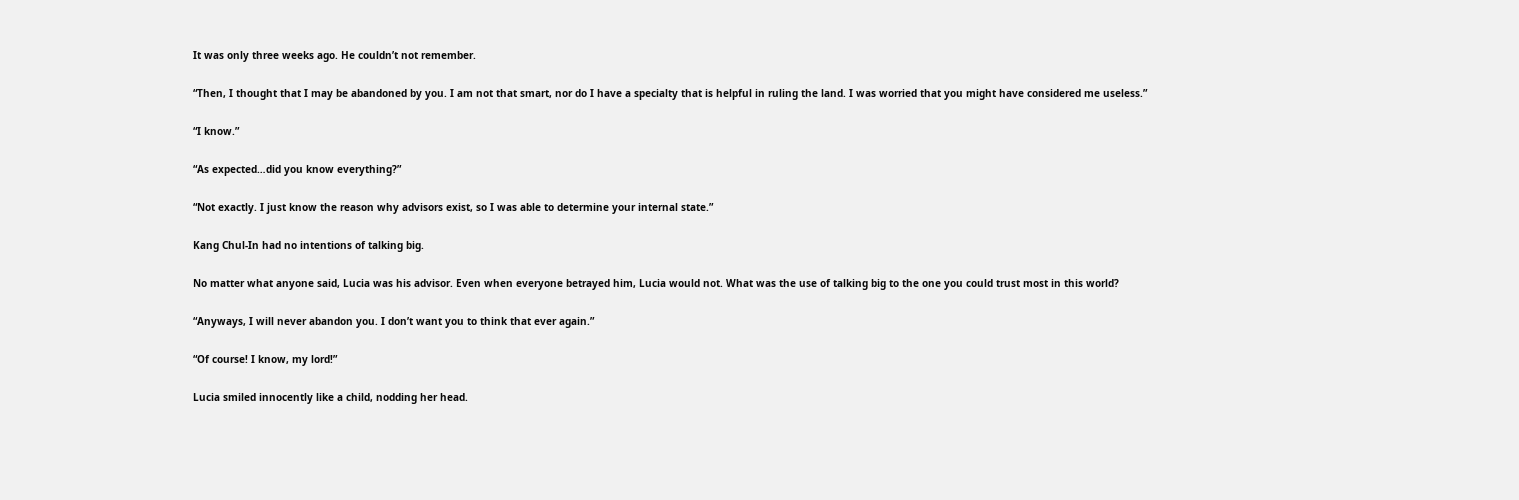It was only three weeks ago. He couldn’t not remember.

“Then, I thought that I may be abandoned by you. I am not that smart, nor do I have a specialty that is helpful in ruling the land. I was worried that you might have considered me useless.”

“I know.”

“As expected…did you know everything?”

“Not exactly. I just know the reason why advisors exist, so I was able to determine your internal state.”

Kang Chul-In had no intentions of talking big.

No matter what anyone said, Lucia was his advisor. Even when everyone betrayed him, Lucia would not. What was the use of talking big to the one you could trust most in this world?

“Anyways, I will never abandon you. I don’t want you to think that ever again.”

“Of course! I know, my lord!”

Lucia smiled innocently like a child, nodding her head.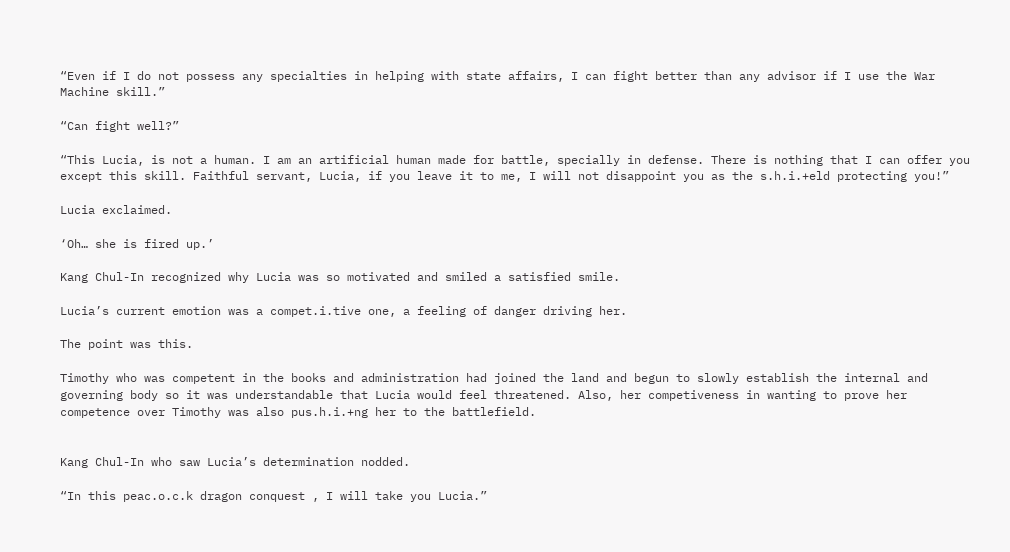“Even if I do not possess any specialties in helping with state affairs, I can fight better than any advisor if I use the War Machine skill.”

“Can fight well?”

“This Lucia, is not a human. I am an artificial human made for battle, specially in defense. There is nothing that I can offer you except this skill. Faithful servant, Lucia, if you leave it to me, I will not disappoint you as the s.h.i.+eld protecting you!”

Lucia exclaimed.

‘Oh… she is fired up.’

Kang Chul-In recognized why Lucia was so motivated and smiled a satisfied smile.

Lucia’s current emotion was a compet.i.tive one, a feeling of danger driving her.

The point was this.

Timothy who was competent in the books and administration had joined the land and begun to slowly establish the internal and governing body so it was understandable that Lucia would feel threatened. Also, her competiveness in wanting to prove her competence over Timothy was also pus.h.i.+ng her to the battlefield.


Kang Chul-In who saw Lucia’s determination nodded.

“In this peac.o.c.k dragon conquest , I will take you Lucia.”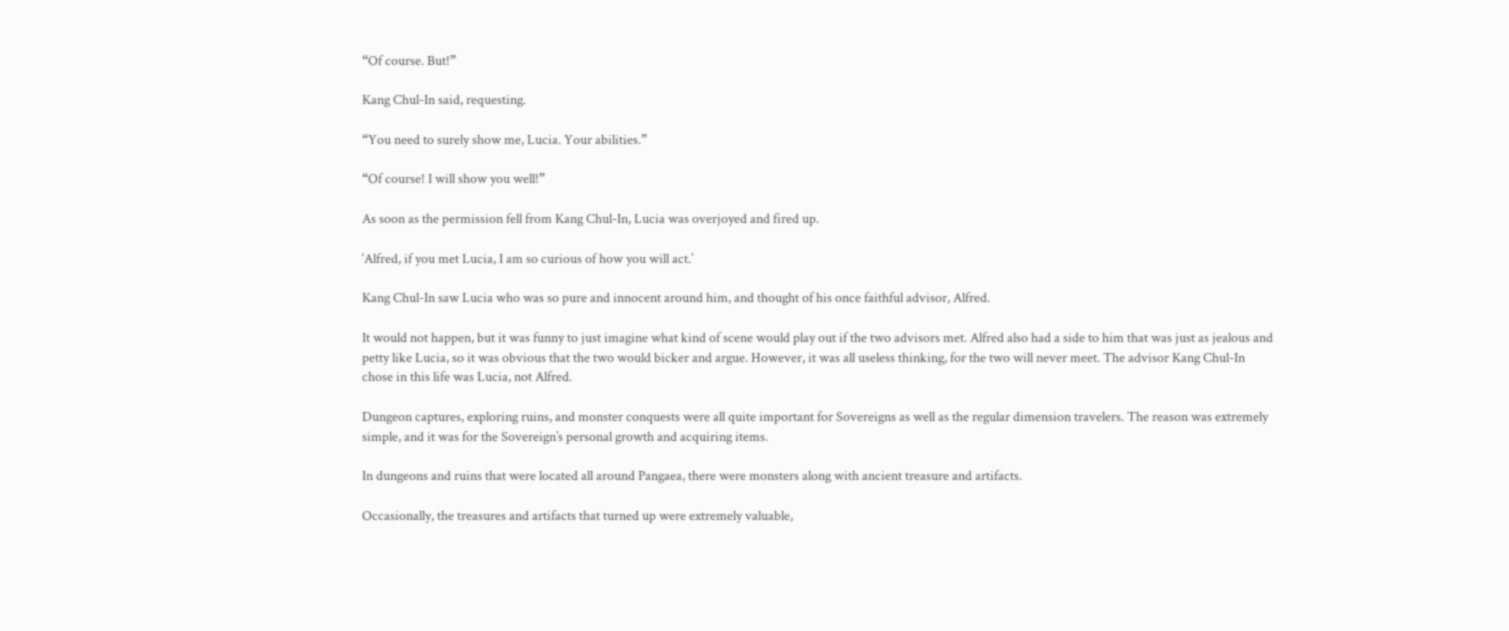“Of course. But!”

Kang Chul-In said, requesting.

“You need to surely show me, Lucia. Your abilities.”

“Of course! I will show you well!”

As soon as the permission fell from Kang Chul-In, Lucia was overjoyed and fired up.

‘Alfred, if you met Lucia, I am so curious of how you will act.’

Kang Chul-In saw Lucia who was so pure and innocent around him, and thought of his once faithful advisor, Alfred.

It would not happen, but it was funny to just imagine what kind of scene would play out if the two advisors met. Alfred also had a side to him that was just as jealous and petty like Lucia, so it was obvious that the two would bicker and argue. However, it was all useless thinking, for the two will never meet. The advisor Kang Chul-In chose in this life was Lucia, not Alfred.

Dungeon captures, exploring ruins, and monster conquests were all quite important for Sovereigns as well as the regular dimension travelers. The reason was extremely simple, and it was for the Sovereign’s personal growth and acquiring items.

In dungeons and ruins that were located all around Pangaea, there were monsters along with ancient treasure and artifacts.

Occasionally, the treasures and artifacts that turned up were extremely valuable,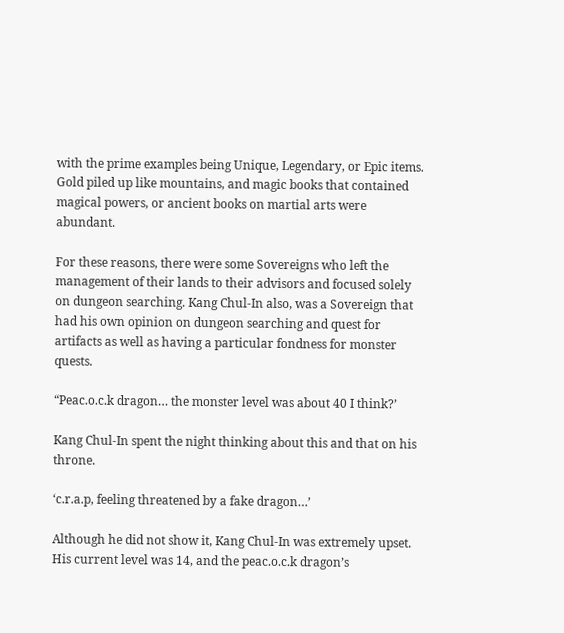with the prime examples being Unique, Legendary, or Epic items. Gold piled up like mountains, and magic books that contained magical powers, or ancient books on martial arts were abundant.

For these reasons, there were some Sovereigns who left the management of their lands to their advisors and focused solely on dungeon searching. Kang Chul-In also, was a Sovereign that had his own opinion on dungeon searching and quest for artifacts as well as having a particular fondness for monster quests.

“Peac.o.c.k dragon… the monster level was about 40 I think?’

Kang Chul-In spent the night thinking about this and that on his throne.

‘c.r.a.p, feeling threatened by a fake dragon…’

Although he did not show it, Kang Chul-In was extremely upset. His current level was 14, and the peac.o.c.k dragon’s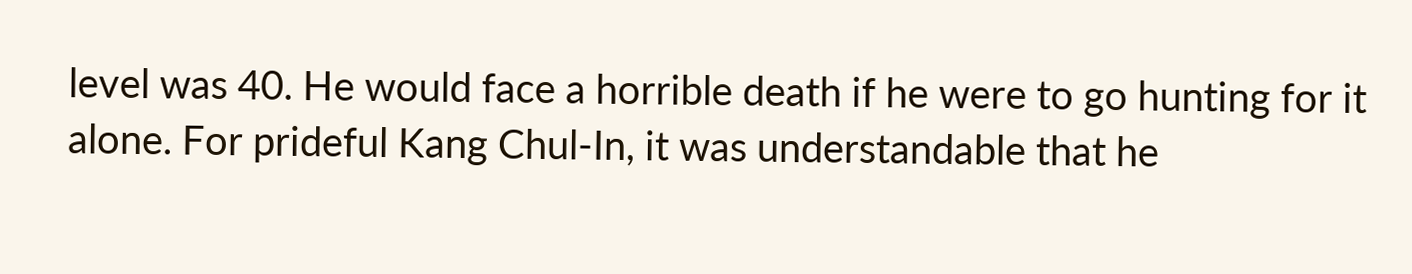level was 40. He would face a horrible death if he were to go hunting for it alone. For prideful Kang Chul-In, it was understandable that he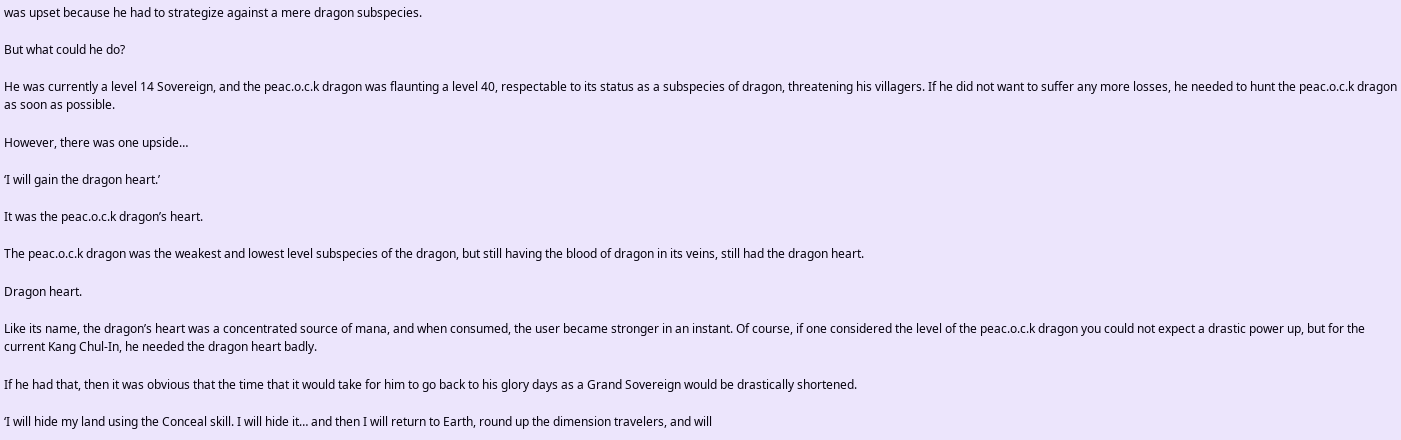was upset because he had to strategize against a mere dragon subspecies.

But what could he do?

He was currently a level 14 Sovereign, and the peac.o.c.k dragon was flaunting a level 40, respectable to its status as a subspecies of dragon, threatening his villagers. If he did not want to suffer any more losses, he needed to hunt the peac.o.c.k dragon as soon as possible.

However, there was one upside…

‘I will gain the dragon heart.’

It was the peac.o.c.k dragon’s heart.

The peac.o.c.k dragon was the weakest and lowest level subspecies of the dragon, but still having the blood of dragon in its veins, still had the dragon heart.

Dragon heart.

Like its name, the dragon’s heart was a concentrated source of mana, and when consumed, the user became stronger in an instant. Of course, if one considered the level of the peac.o.c.k dragon you could not expect a drastic power up, but for the current Kang Chul-In, he needed the dragon heart badly.

If he had that, then it was obvious that the time that it would take for him to go back to his glory days as a Grand Sovereign would be drastically shortened.

‘I will hide my land using the Conceal skill. I will hide it… and then I will return to Earth, round up the dimension travelers, and will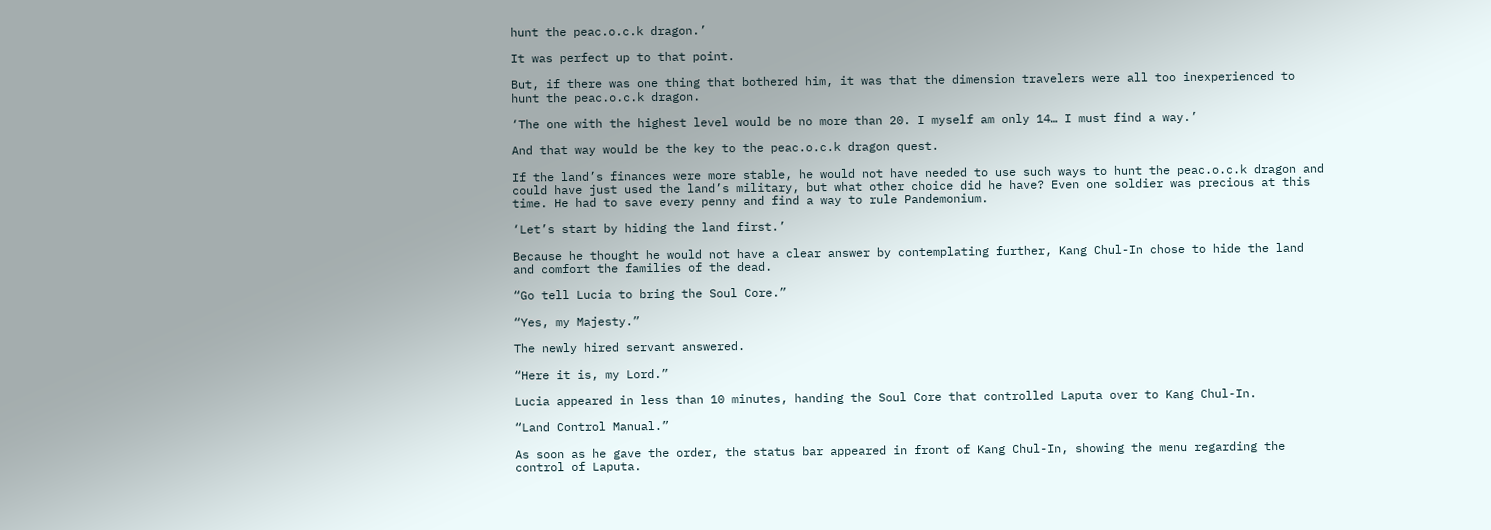hunt the peac.o.c.k dragon.’

It was perfect up to that point.

But, if there was one thing that bothered him, it was that the dimension travelers were all too inexperienced to hunt the peac.o.c.k dragon.

‘The one with the highest level would be no more than 20. I myself am only 14… I must find a way.’

And that way would be the key to the peac.o.c.k dragon quest.

If the land’s finances were more stable, he would not have needed to use such ways to hunt the peac.o.c.k dragon and could have just used the land’s military, but what other choice did he have? Even one soldier was precious at this time. He had to save every penny and find a way to rule Pandemonium.

‘Let’s start by hiding the land first.’

Because he thought he would not have a clear answer by contemplating further, Kang Chul-In chose to hide the land and comfort the families of the dead.

“Go tell Lucia to bring the Soul Core.”

“Yes, my Majesty.”

The newly hired servant answered.

“Here it is, my Lord.”

Lucia appeared in less than 10 minutes, handing the Soul Core that controlled Laputa over to Kang Chul-In.

“Land Control Manual.”

As soon as he gave the order, the status bar appeared in front of Kang Chul-In, showing the menu regarding the control of Laputa.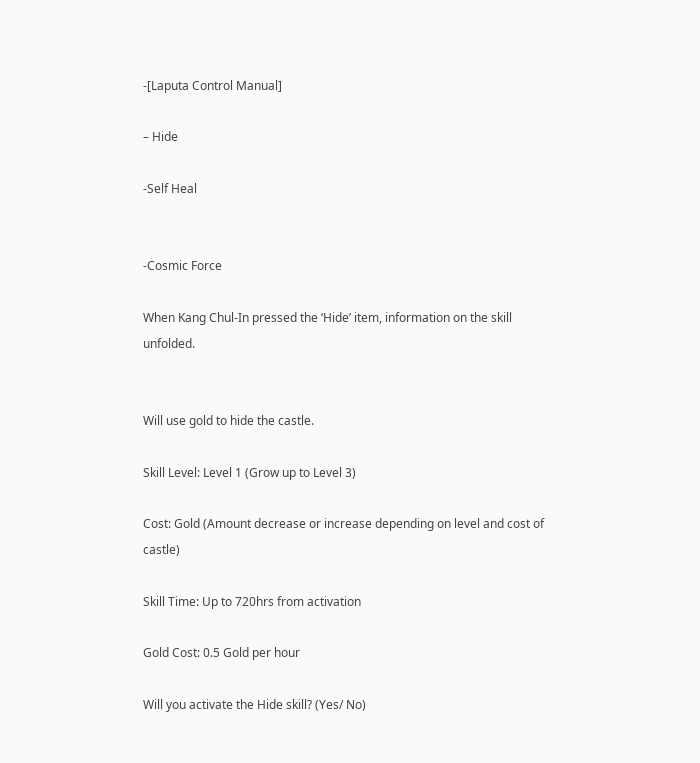-[Laputa Control Manual]

– Hide

-Self Heal


-Cosmic Force

When Kang Chul-In pressed the ‘Hide’ item, information on the skill unfolded.


Will use gold to hide the castle.

Skill Level: Level 1 (Grow up to Level 3)

Cost: Gold (Amount decrease or increase depending on level and cost of castle)

Skill Time: Up to 720hrs from activation

Gold Cost: 0.5 Gold per hour

Will you activate the Hide skill? (Yes/ No)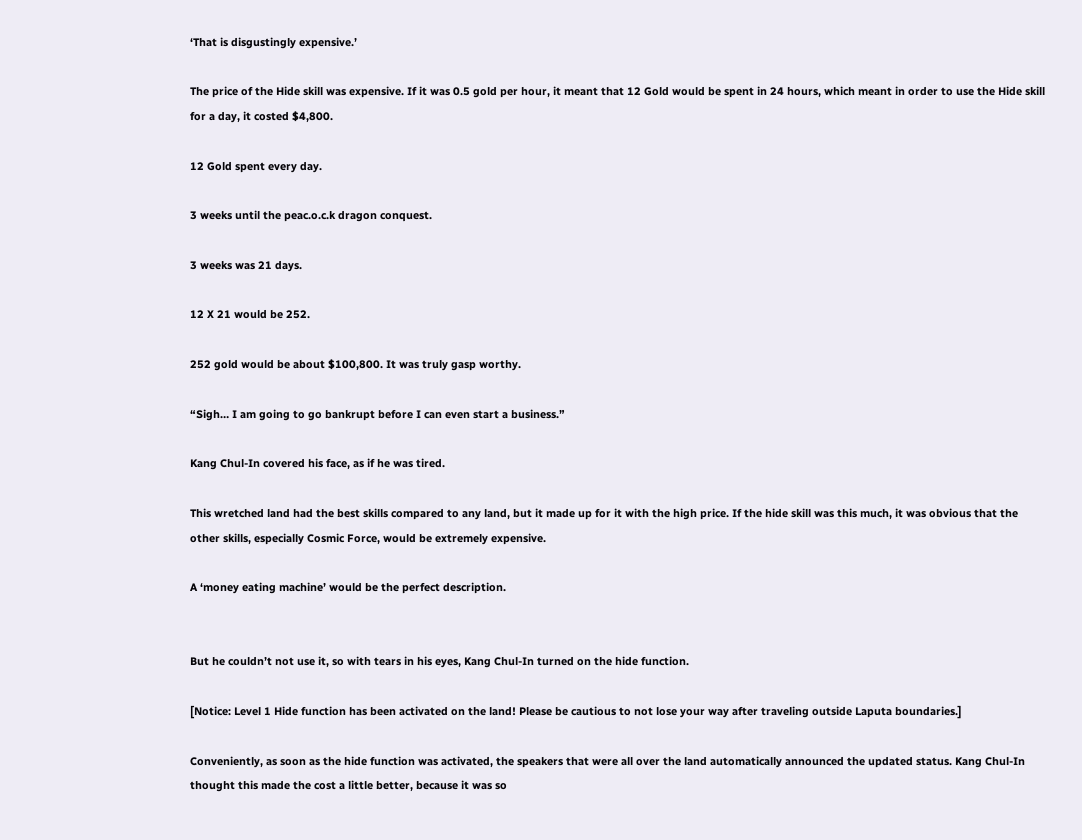‘That is disgustingly expensive.’

The price of the Hide skill was expensive. If it was 0.5 gold per hour, it meant that 12 Gold would be spent in 24 hours, which meant in order to use the Hide skill for a day, it costed $4,800.

12 Gold spent every day.

3 weeks until the peac.o.c.k dragon conquest.

3 weeks was 21 days.

12 X 21 would be 252.

252 gold would be about $100,800. It was truly gasp worthy.

“Sigh… I am going to go bankrupt before I can even start a business.”

Kang Chul-In covered his face, as if he was tired.

This wretched land had the best skills compared to any land, but it made up for it with the high price. If the hide skill was this much, it was obvious that the other skills, especially Cosmic Force, would be extremely expensive.

A ‘money eating machine’ would be the perfect description.


But he couldn’t not use it, so with tears in his eyes, Kang Chul-In turned on the hide function.

[Notice: Level 1 Hide function has been activated on the land! Please be cautious to not lose your way after traveling outside Laputa boundaries.]

Conveniently, as soon as the hide function was activated, the speakers that were all over the land automatically announced the updated status. Kang Chul-In thought this made the cost a little better, because it was so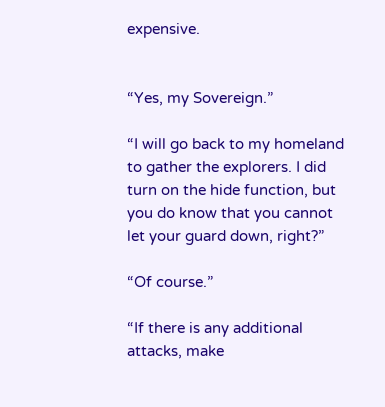expensive.


“Yes, my Sovereign.”

“I will go back to my homeland to gather the explorers. I did turn on the hide function, but you do know that you cannot let your guard down, right?”

“Of course.”

“If there is any additional attacks, make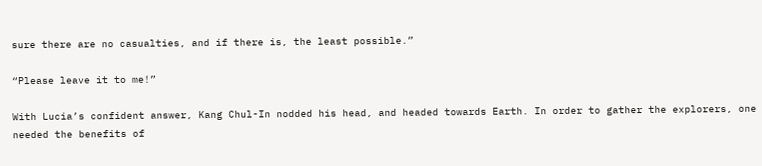sure there are no casualties, and if there is, the least possible.”

“Please leave it to me!”

With Lucia’s confident answer, Kang Chul-In nodded his head, and headed towards Earth. In order to gather the explorers, one needed the benefits of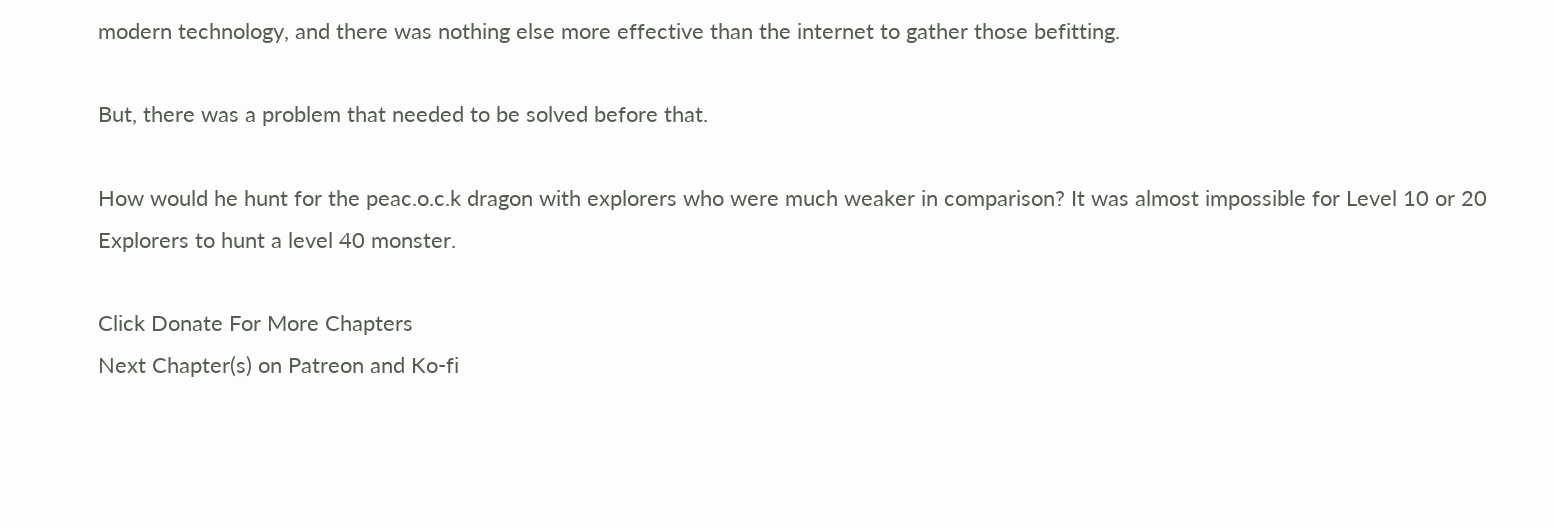modern technology, and there was nothing else more effective than the internet to gather those befitting.

But, there was a problem that needed to be solved before that.

How would he hunt for the peac.o.c.k dragon with explorers who were much weaker in comparison? It was almost impossible for Level 10 or 20 Explorers to hunt a level 40 monster.

Click Donate For More Chapters
Next Chapter(s) on Patreon and Ko-fi